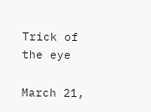Trick of the eye

March 21,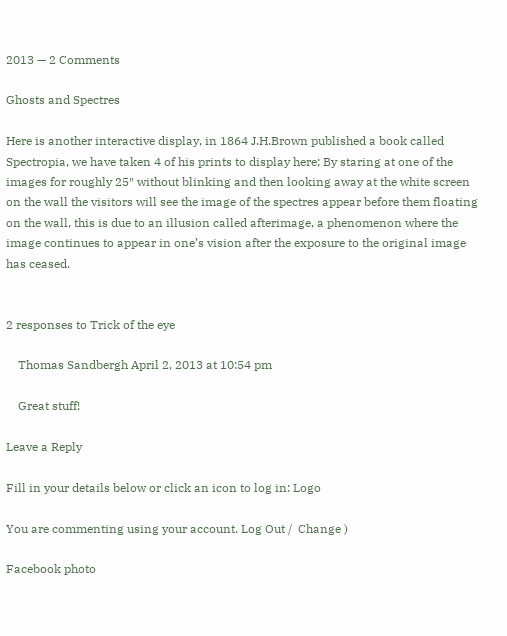2013 — 2 Comments

Ghosts and Spectres

Here is another interactive display, in 1864 J.H.Brown published a book called Spectropia, we have taken 4 of his prints to display here; By staring at one of the images for roughly 25″ without blinking and then looking away at the white screen on the wall the visitors will see the image of the spectres appear before them floating on the wall, this is due to an illusion called afterimage, a phenomenon where the image continues to appear in one’s vision after the exposure to the original image has ceased.


2 responses to Trick of the eye

    Thomas Sandbergh April 2, 2013 at 10:54 pm

    Great stuff!

Leave a Reply

Fill in your details below or click an icon to log in: Logo

You are commenting using your account. Log Out /  Change )

Facebook photo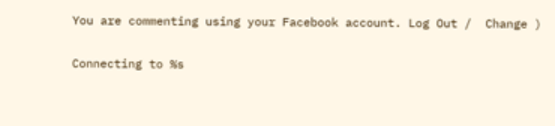You are commenting using your Facebook account. Log Out /  Change )

Connecting to %s